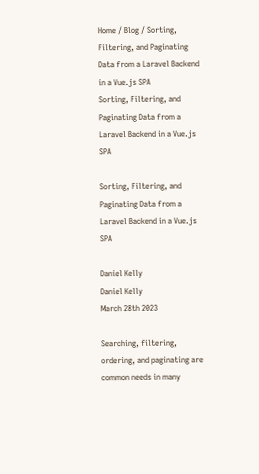Home / Blog / Sorting, Filtering, and Paginating Data from a Laravel Backend in a Vue.js SPA
Sorting, Filtering, and Paginating Data from a Laravel Backend in a Vue.js SPA

Sorting, Filtering, and Paginating Data from a Laravel Backend in a Vue.js SPA

Daniel Kelly
Daniel Kelly
March 28th 2023

Searching, filtering, ordering, and paginating are common needs in many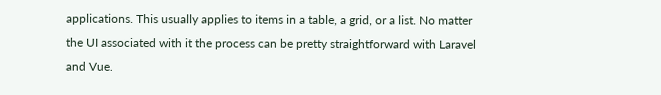applications. This usually applies to items in a table, a grid, or a list. No matter the UI associated with it the process can be pretty straightforward with Laravel and Vue.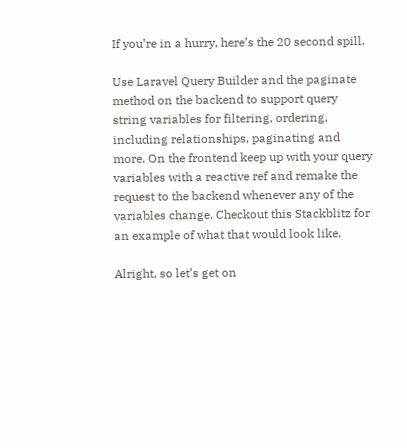If you’re in a hurry, here’s the 20 second spill.

Use Laravel Query Builder and the paginate method on the backend to support query string variables for filtering, ordering, including relationships, paginating and more. On the frontend keep up with your query variables with a reactive ref and remake the request to the backend whenever any of the variables change. Checkout this Stackblitz for an example of what that would look like.

Alright, so let’s get on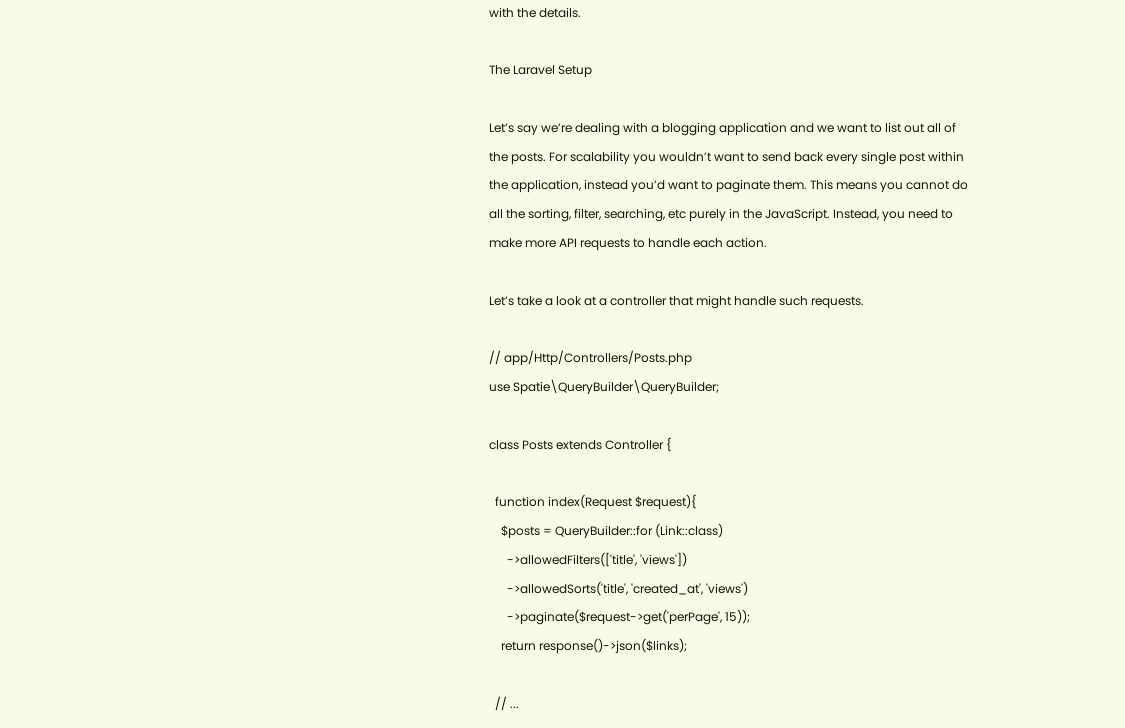with the details.

The Laravel Setup

Let’s say we’re dealing with a blogging application and we want to list out all of the posts. For scalability you wouldn’t want to send back every single post within the application, instead you’d want to paginate them. This means you cannot do all the sorting, filter, searching, etc purely in the JavaScript. Instead, you need to make more API requests to handle each action.

Let’s take a look at a controller that might handle such requests.

// app/Http/Controllers/Posts.php
use Spatie\QueryBuilder\QueryBuilder;

class Posts extends Controller {

  function index(Request $request){
    $posts = QueryBuilder::for (Link::class)
      ->allowedFilters(['title', 'views'])
      ->allowedSorts('title', 'created_at', 'views')
      ->paginate($request->get('perPage', 15));
    return response()->json($links);

  // ...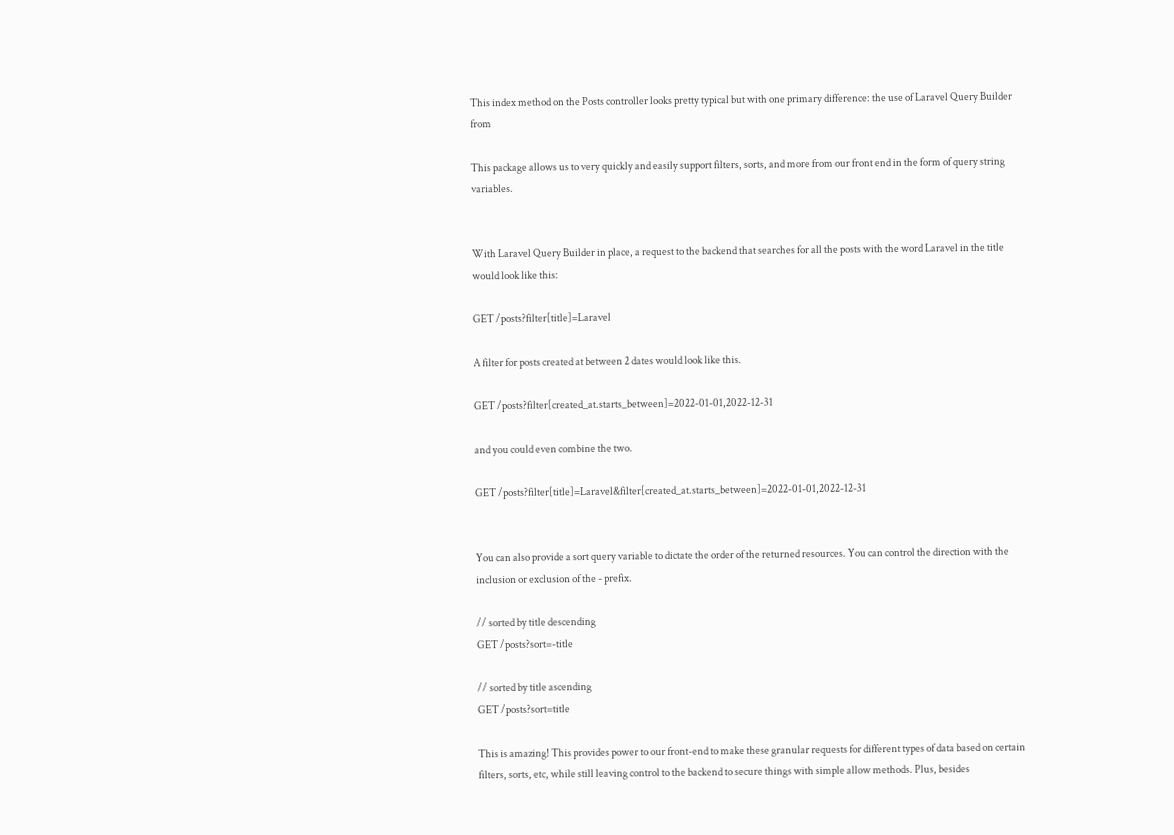This index method on the Posts controller looks pretty typical but with one primary difference: the use of Laravel Query Builder from

This package allows us to very quickly and easily support filters, sorts, and more from our front end in the form of query string variables.


With Laravel Query Builder in place, a request to the backend that searches for all the posts with the word Laravel in the title would look like this:

GET /posts?filter[title]=Laravel

A filter for posts created at between 2 dates would look like this.

GET /posts?filter[created_at.starts_between]=2022-01-01,2022-12-31

and you could even combine the two.

GET /posts?filter[title]=Laravel&filter[created_at.starts_between]=2022-01-01,2022-12-31


You can also provide a sort query variable to dictate the order of the returned resources. You can control the direction with the inclusion or exclusion of the - prefix.

// sorted by title descending
GET /posts?sort=-title

// sorted by title ascending
GET /posts?sort=title

This is amazing! This provides power to our front-end to make these granular requests for different types of data based on certain filters, sorts, etc, while still leaving control to the backend to secure things with simple allow methods. Plus, besides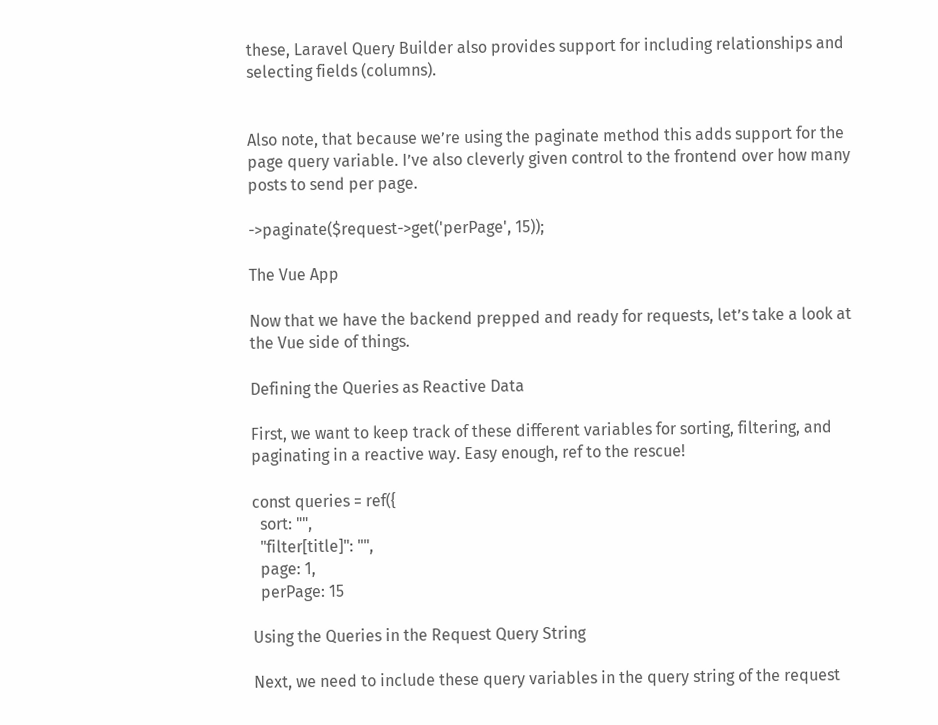these, Laravel Query Builder also provides support for including relationships and selecting fields (columns).


Also note, that because we’re using the paginate method this adds support for the page query variable. I’ve also cleverly given control to the frontend over how many posts to send per page.

->paginate($request->get('perPage', 15));

The Vue App

Now that we have the backend prepped and ready for requests, let’s take a look at the Vue side of things.

Defining the Queries as Reactive Data

First, we want to keep track of these different variables for sorting, filtering, and paginating in a reactive way. Easy enough, ref to the rescue!

const queries = ref({
  sort: "",
  "filter[title]": "",
  page: 1,
  perPage: 15

Using the Queries in the Request Query String

Next, we need to include these query variables in the query string of the request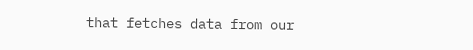that fetches data from our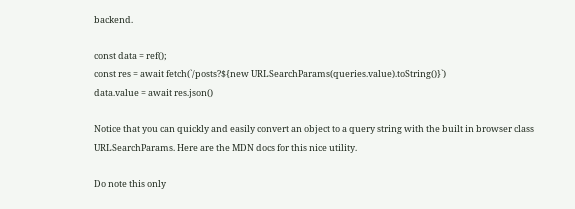backend.

const data = ref();
const res = await fetch(`/posts?${new URLSearchParams(queries.value).toString()}`)
data.value = await res.json()

Notice that you can quickly and easily convert an object to a query string with the built in browser class URLSearchParams. Here are the MDN docs for this nice utility.

Do note this only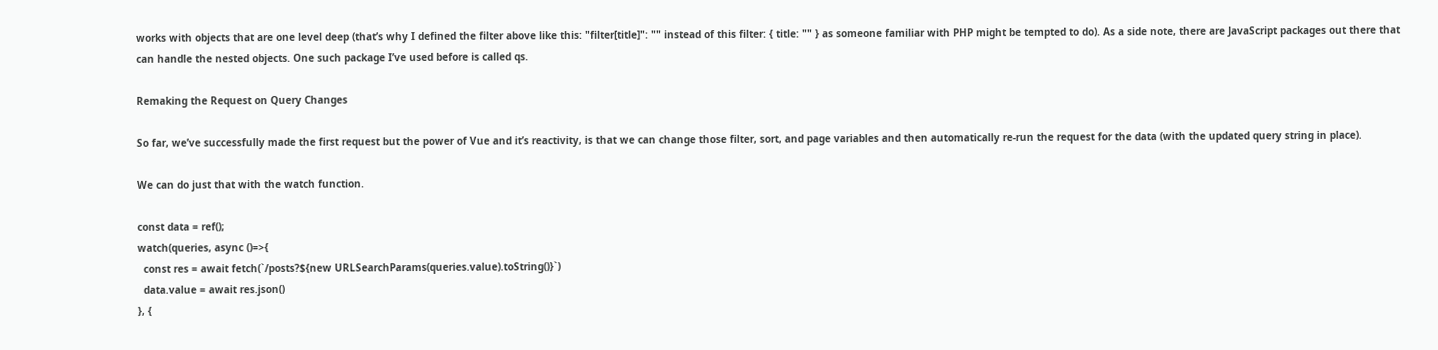works with objects that are one level deep (that’s why I defined the filter above like this: "filter[title]": "" instead of this filter: { title: "" } as someone familiar with PHP might be tempted to do). As a side note, there are JavaScript packages out there that can handle the nested objects. One such package I’ve used before is called qs.

Remaking the Request on Query Changes

So far, we’ve successfully made the first request but the power of Vue and it’s reactivity, is that we can change those filter, sort, and page variables and then automatically re-run the request for the data (with the updated query string in place).

We can do just that with the watch function.

const data = ref();
watch(queries, async ()=>{
  const res = await fetch(`/posts?${new URLSearchParams(queries.value).toString()}`)
  data.value = await res.json()
}, {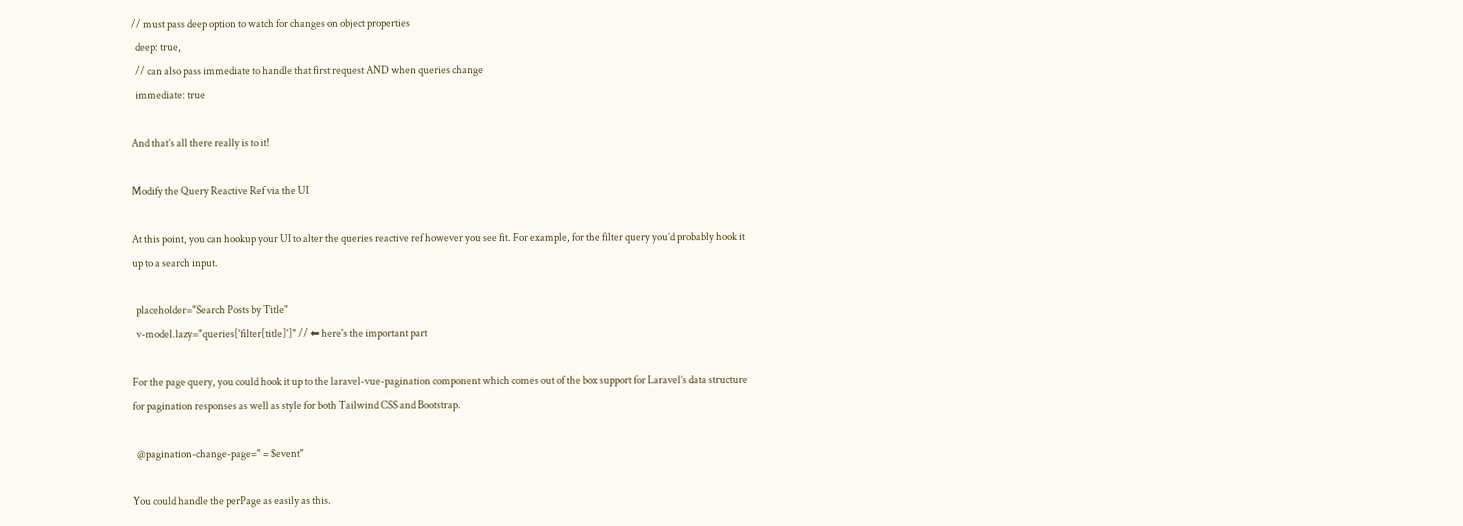// must pass deep option to watch for changes on object properties
  deep: true,
  // can also pass immediate to handle that first request AND when queries change
  immediate: true

And that’s all there really is to it!

Modify the Query Reactive Ref via the UI

At this point, you can hookup your UI to alter the queries reactive ref however you see fit. For example, for the filter query you’d probably hook it up to a search input.

  placeholder="Search Posts by Title"
  v-model.lazy="queries['filter[title]']" // ⬅ here's the important part

For the page query, you could hook it up to the laravel-vue-pagination component which comes out of the box support for Laravel’s data structure for pagination responses as well as style for both Tailwind CSS and Bootstrap.

  @pagination-change-page=" = $event"

You could handle the perPage as easily as this.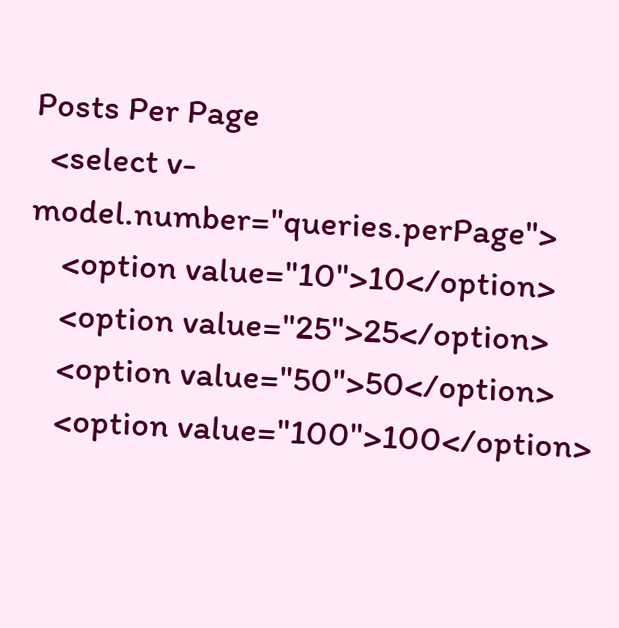Posts Per Page
  <select v-model.number="queries.perPage">
    <option value="10">10</option>
    <option value="25">25</option>
    <option value="50">50</option>
    <option value="100">100</option>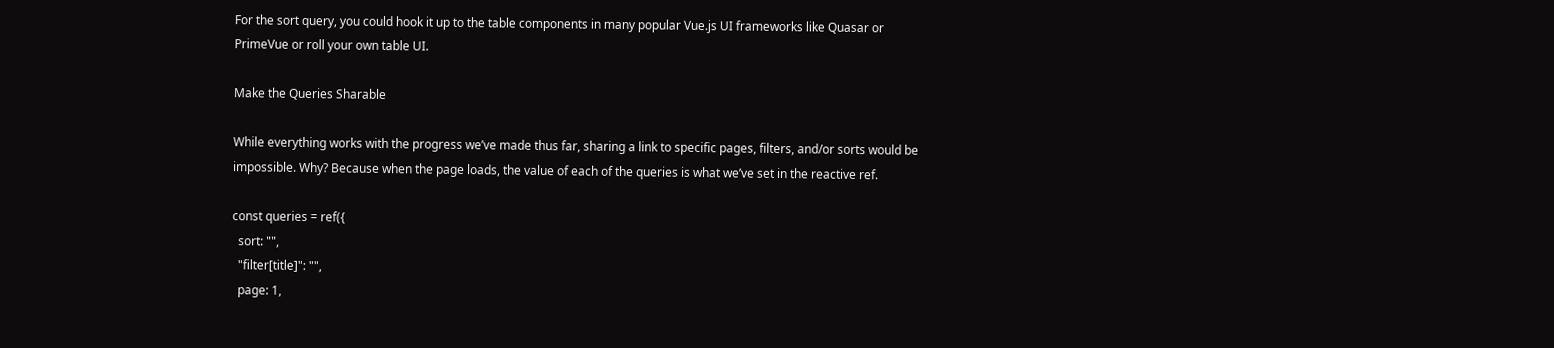For the sort query, you could hook it up to the table components in many popular Vue.js UI frameworks like Quasar or PrimeVue or roll your own table UI.

Make the Queries Sharable

While everything works with the progress we’ve made thus far, sharing a link to specific pages, filters, and/or sorts would be impossible. Why? Because when the page loads, the value of each of the queries is what we’ve set in the reactive ref.

const queries = ref({
  sort: "",
  "filter[title]": "",
  page: 1,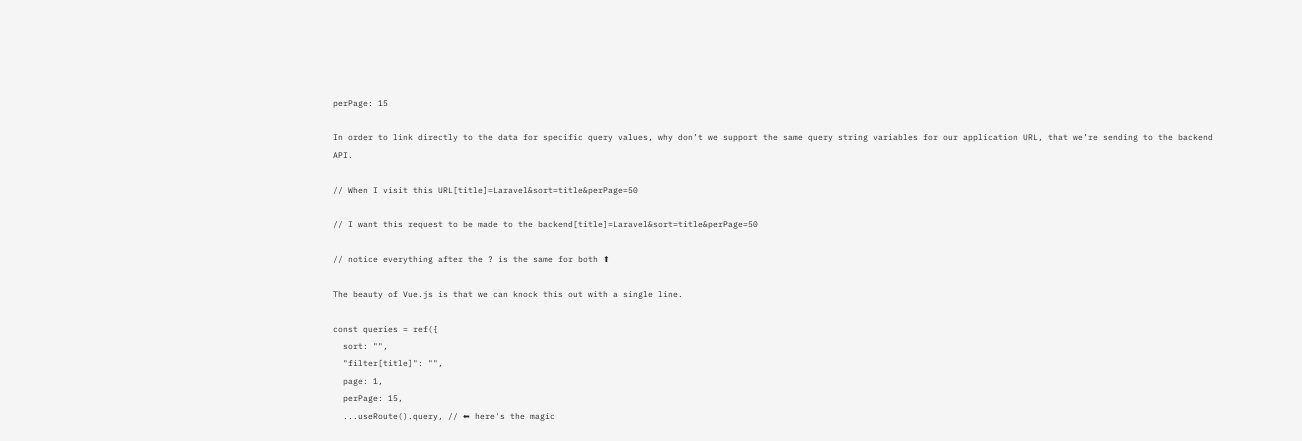perPage: 15

In order to link directly to the data for specific query values, why don’t we support the same query string variables for our application URL, that we’re sending to the backend API.

// When I visit this URL[title]=Laravel&sort=title&perPage=50

// I want this request to be made to the backend[title]=Laravel&sort=title&perPage=50

// notice everything after the ? is the same for both ⬆

The beauty of Vue.js is that we can knock this out with a single line.

const queries = ref({
  sort: "",
  "filter[title]": "",
  page: 1,
  perPage: 15,
  ...useRoute().query, // ⬅ here's the magic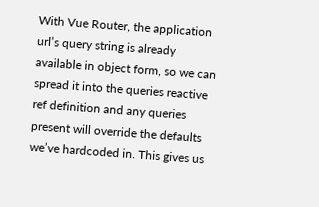With Vue Router, the application url’s query string is already available in object form, so we can spread it into the queries reactive ref definition and any queries present will override the defaults we’ve hardcoded in. This gives us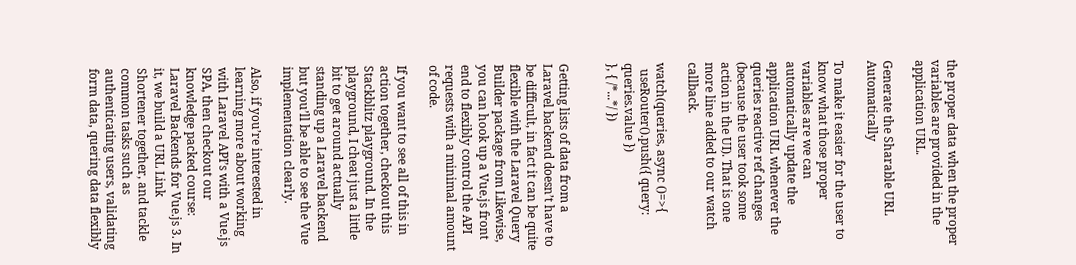the proper data when the proper variables are provided in the application URL.

Generate the Sharable URL Automatically

To make it easier for the user to know what those proper variables are we can automatically update the application URL whenever the queries reactive ref changes (because the user took some action in the UI). That is one more line added to our watch callback.

watch(queries, async ()=>{
  useRouter().push({ query: queries.value })
}, { /*...*/ })


Getting lists of data from a Laravel backend doesn’t have to be difficult, in fact it can be quite flexible with the Laravel Query Builder package from Likewise, you can hook up a Vue.js front end to flexibly control the API requests with a minimal amount of code.

If you want to see all of this in action together, checkout this Stackblitz playground. In the playground, I cheat just a little bit to get around actually standing up a Laravel backend but you’ll be able to see the Vue implementation clearly.

Also, if you’re interested in learning more about working with Laravel API’s with a Vue.js SPA, then checkout our knowledge packed course: Laravel Backends for Vue.js 3. In it, we build a URL Link Shortener together, and tackle common tasks such as authenticating users, validating form data, quering data flexibly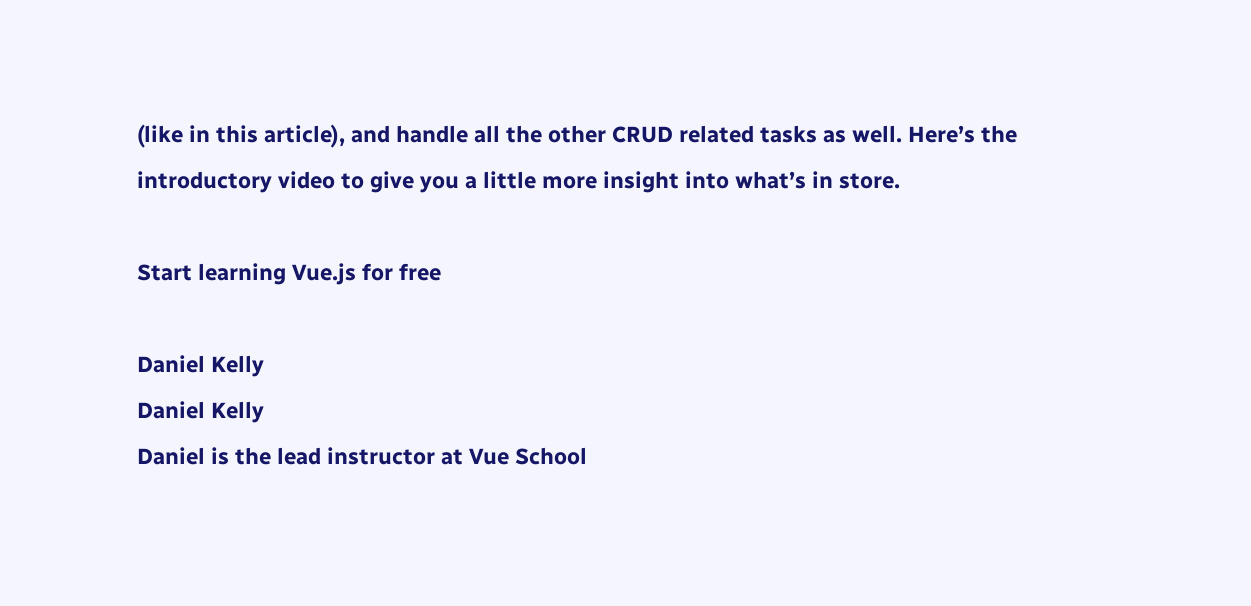(like in this article), and handle all the other CRUD related tasks as well. Here’s the introductory video to give you a little more insight into what’s in store.

Start learning Vue.js for free

Daniel Kelly
Daniel Kelly
Daniel is the lead instructor at Vue School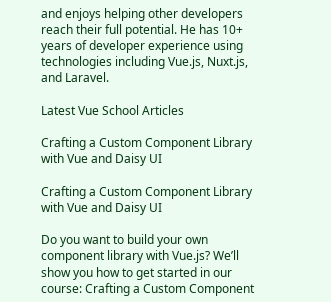and enjoys helping other developers reach their full potential. He has 10+ years of developer experience using technologies including Vue.js, Nuxt.js, and Laravel.

Latest Vue School Articles

Crafting a Custom Component Library with Vue and Daisy UI

Crafting a Custom Component Library with Vue and Daisy UI

Do you want to build your own component library with Vue.js? We’ll show you how to get started in our course: Crafting a Custom Component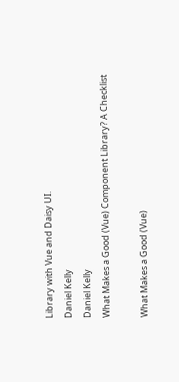Library with Vue and Daisy UI.
Daniel Kelly
Daniel Kelly
What Makes a Good (Vue) Component Library? A Checklist

What Makes a Good (Vue)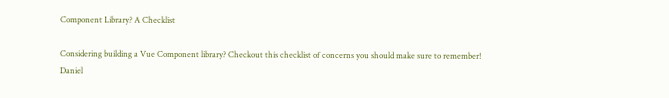Component Library? A Checklist

Considering building a Vue Component library? Checkout this checklist of concerns you should make sure to remember!
Daniel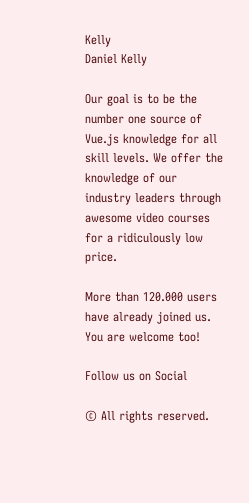Kelly
Daniel Kelly

Our goal is to be the number one source of Vue.js knowledge for all skill levels. We offer the knowledge of our industry leaders through awesome video courses for a ridiculously low price.

More than 120.000 users have already joined us. You are welcome too!

Follow us on Social

© All rights reserved.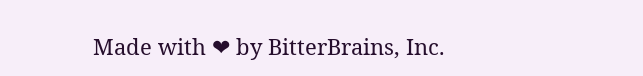Made with ❤ by BitterBrains, Inc.